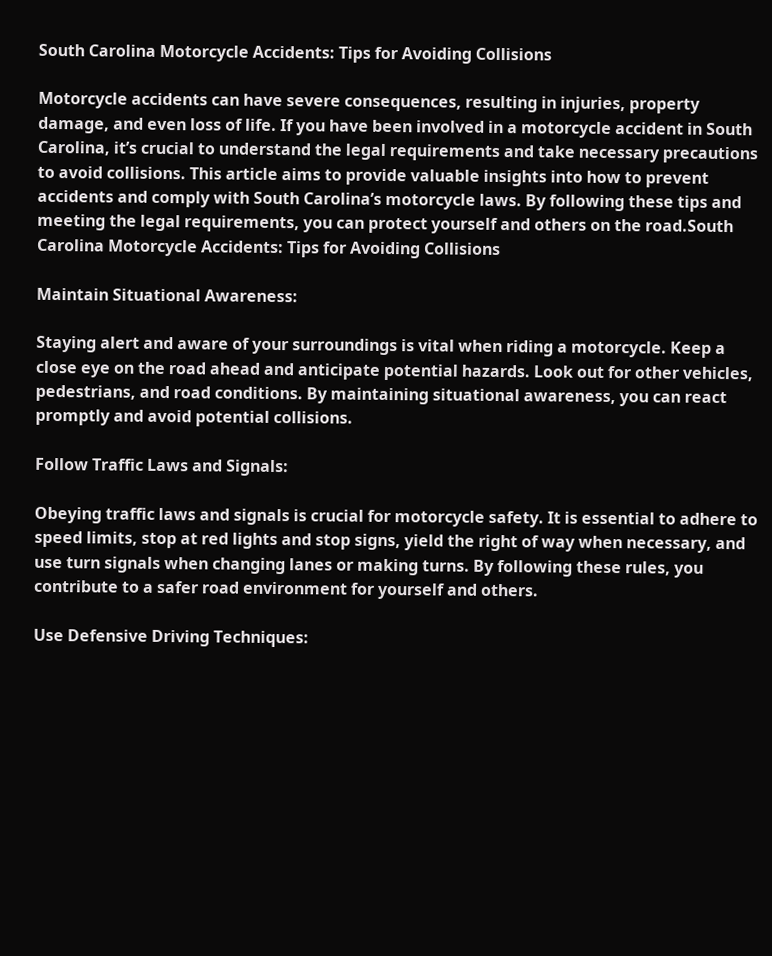South Carolina Motorcycle Accidents: Tips for Avoiding Collisions

Motorcycle accidents can have severe consequences, resulting in injuries, property damage, and even loss of life. If you have been involved in a motorcycle accident in South Carolina, it’s crucial to understand the legal requirements and take necessary precautions to avoid collisions. This article aims to provide valuable insights into how to prevent accidents and comply with South Carolina’s motorcycle laws. By following these tips and meeting the legal requirements, you can protect yourself and others on the road.South Carolina Motorcycle Accidents: Tips for Avoiding Collisions

Maintain Situational Awareness:

Staying alert and aware of your surroundings is vital when riding a motorcycle. Keep a close eye on the road ahead and anticipate potential hazards. Look out for other vehicles, pedestrians, and road conditions. By maintaining situational awareness, you can react promptly and avoid potential collisions.

Follow Traffic Laws and Signals:

Obeying traffic laws and signals is crucial for motorcycle safety. It is essential to adhere to speed limits, stop at red lights and stop signs, yield the right of way when necessary, and use turn signals when changing lanes or making turns. By following these rules, you contribute to a safer road environment for yourself and others.

Use Defensive Driving Techniques: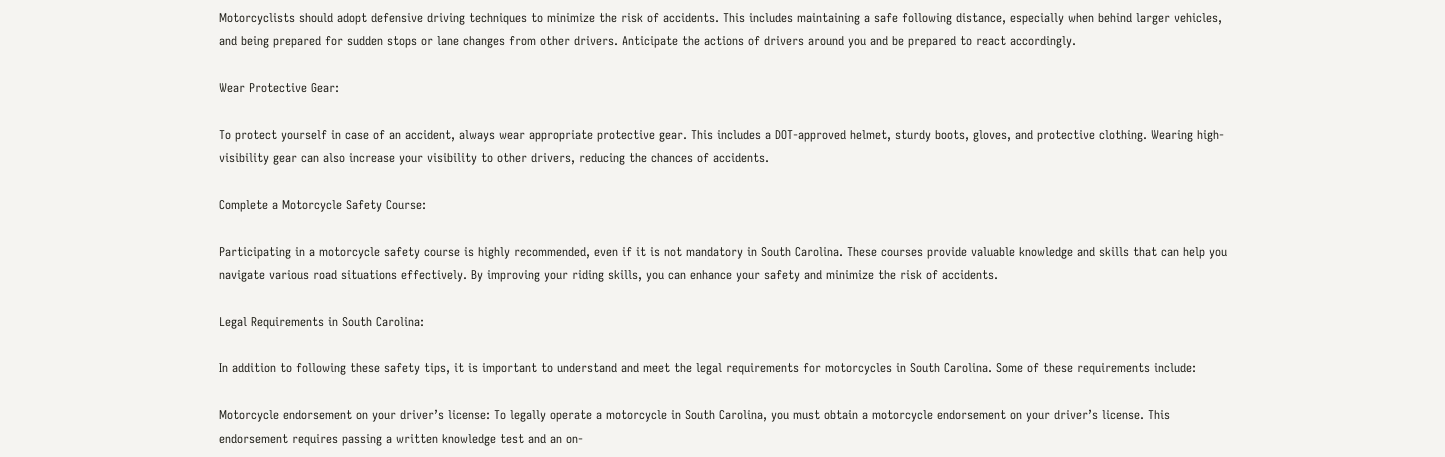Motorcyclists should adopt defensive driving techniques to minimize the risk of accidents. This includes maintaining a safe following distance, especially when behind larger vehicles, and being prepared for sudden stops or lane changes from other drivers. Anticipate the actions of drivers around you and be prepared to react accordingly.

Wear Protective Gear:

To protect yourself in case of an accident, always wear appropriate protective gear. This includes a DOT-approved helmet, sturdy boots, gloves, and protective clothing. Wearing high-visibility gear can also increase your visibility to other drivers, reducing the chances of accidents.

Complete a Motorcycle Safety Course:

Participating in a motorcycle safety course is highly recommended, even if it is not mandatory in South Carolina. These courses provide valuable knowledge and skills that can help you navigate various road situations effectively. By improving your riding skills, you can enhance your safety and minimize the risk of accidents.

Legal Requirements in South Carolina:

In addition to following these safety tips, it is important to understand and meet the legal requirements for motorcycles in South Carolina. Some of these requirements include:

Motorcycle endorsement on your driver’s license: To legally operate a motorcycle in South Carolina, you must obtain a motorcycle endorsement on your driver’s license. This endorsement requires passing a written knowledge test and an on-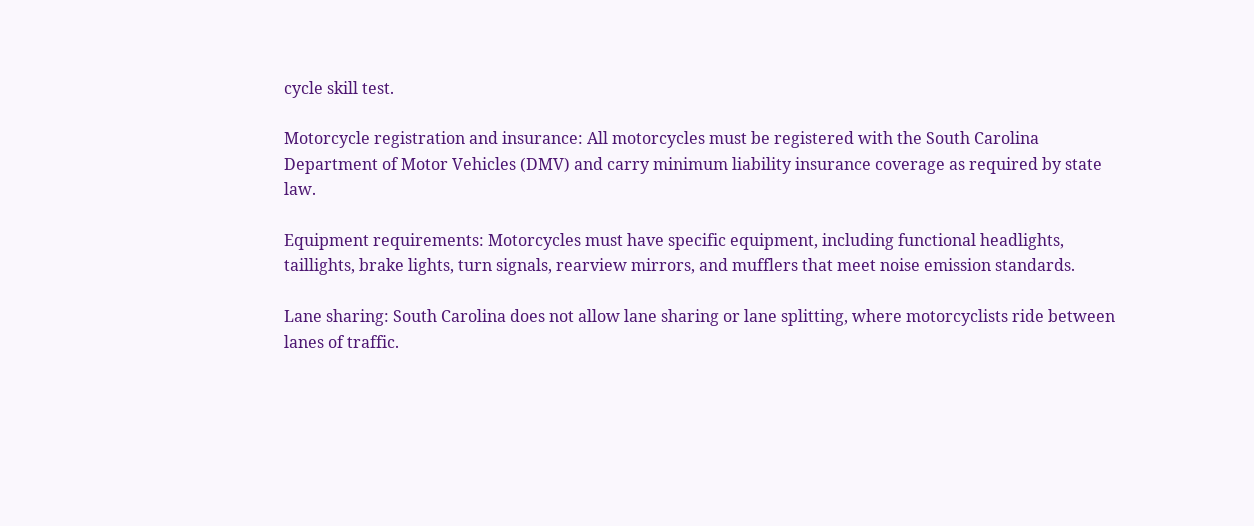cycle skill test.

Motorcycle registration and insurance: All motorcycles must be registered with the South Carolina Department of Motor Vehicles (DMV) and carry minimum liability insurance coverage as required by state law.

Equipment requirements: Motorcycles must have specific equipment, including functional headlights, taillights, brake lights, turn signals, rearview mirrors, and mufflers that meet noise emission standards.

Lane sharing: South Carolina does not allow lane sharing or lane splitting, where motorcyclists ride between lanes of traffic.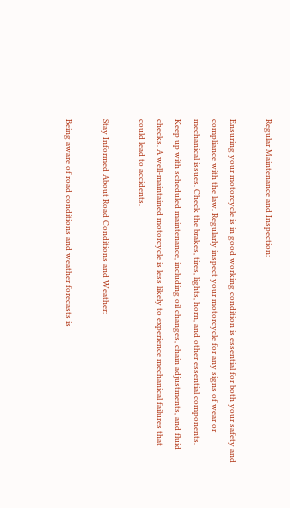Regular Maintenance and Inspection:

Ensuring your motorcycle is in good working condition is essential for both your safety and compliance with the law. Regularly inspect your motorcycle for any signs of wear or mechanical issues. Check the brakes, tires, lights, horn, and other essential components. Keep up with scheduled maintenance, including oil changes, chain adjustments, and fluid checks. A well-maintained motorcycle is less likely to experience mechanical failures that could lead to accidents.

Stay Informed About Road Conditions and Weather:

Being aware of road conditions and weather forecasts is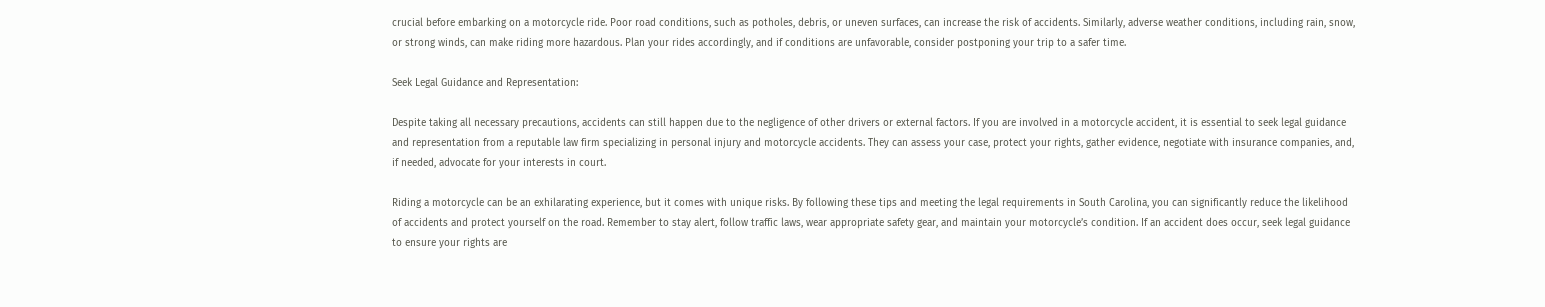crucial before embarking on a motorcycle ride. Poor road conditions, such as potholes, debris, or uneven surfaces, can increase the risk of accidents. Similarly, adverse weather conditions, including rain, snow, or strong winds, can make riding more hazardous. Plan your rides accordingly, and if conditions are unfavorable, consider postponing your trip to a safer time.

Seek Legal Guidance and Representation:

Despite taking all necessary precautions, accidents can still happen due to the negligence of other drivers or external factors. If you are involved in a motorcycle accident, it is essential to seek legal guidance and representation from a reputable law firm specializing in personal injury and motorcycle accidents. They can assess your case, protect your rights, gather evidence, negotiate with insurance companies, and, if needed, advocate for your interests in court.

Riding a motorcycle can be an exhilarating experience, but it comes with unique risks. By following these tips and meeting the legal requirements in South Carolina, you can significantly reduce the likelihood of accidents and protect yourself on the road. Remember to stay alert, follow traffic laws, wear appropriate safety gear, and maintain your motorcycle’s condition. If an accident does occur, seek legal guidance to ensure your rights are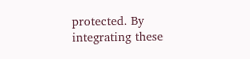protected. By integrating these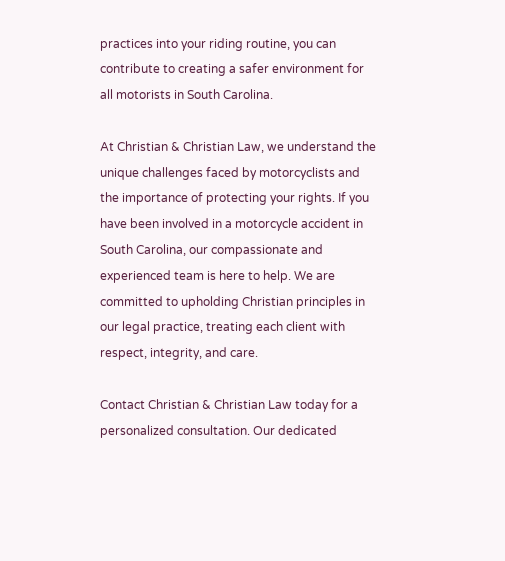practices into your riding routine, you can contribute to creating a safer environment for all motorists in South Carolina.

At Christian & Christian Law, we understand the unique challenges faced by motorcyclists and the importance of protecting your rights. If you have been involved in a motorcycle accident in South Carolina, our compassionate and experienced team is here to help. We are committed to upholding Christian principles in our legal practice, treating each client with respect, integrity, and care.

Contact Christian & Christian Law today for a personalized consultation. Our dedicated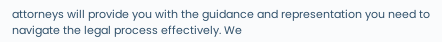attorneys will provide you with the guidance and representation you need to navigate the legal process effectively. We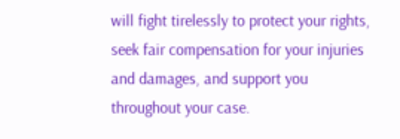will fight tirelessly to protect your rights, seek fair compensation for your injuries and damages, and support you throughout your case.